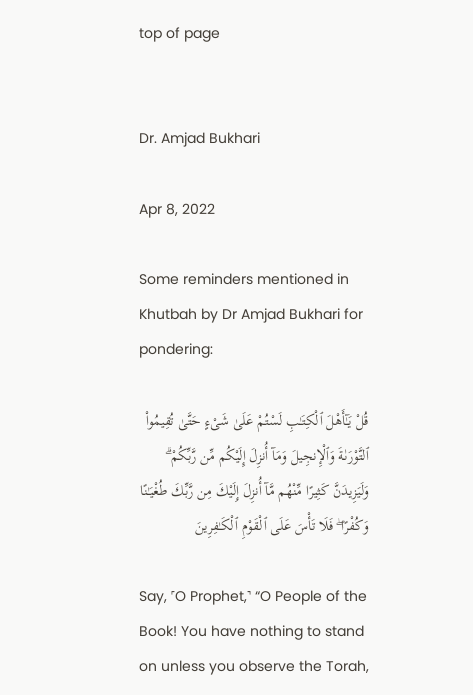top of page


Dr. Amjad Bukhari

Apr 8, 2022

Some reminders mentioned in Khutbah by Dr Amjad Bukhari for pondering:

قُلْ يَـٰٓأَهْلَ ٱلْكِتَـٰبِ لَسْتُمْ عَلَىٰ شَىْءٍ حَتَّىٰ تُقِيمُوا۟ ٱلتَّوْرَىٰةَ وَٱلْإِنجِيلَ وَمَآ أُنزِلَ إِلَيْكُم مِّن رَّبِّكُمْ ۗ وَلَيَزِيدَنَّ كَثِيرًا مِّنْهُم مَّآ أُنزِلَ إِلَيْكَ مِن رَّبِّكَ طُغْيَـٰنًا وَكُفْرًا ۖ فَلَا تَأْسَ عَلَى ٱلْقَوْمِ ٱلْكَـٰفِرِينَ

Say, ˹O Prophet,˺ “O People of the Book! You have nothing to stand on unless you observe the Torah,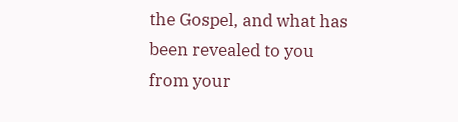the Gospel, and what has been revealed to you from your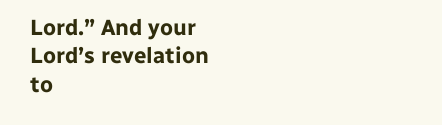Lord.” And your Lord’s revelation to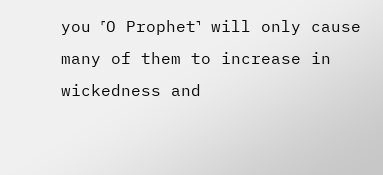you ˹O Prophet˺ will only cause many of them to increase in wickedness and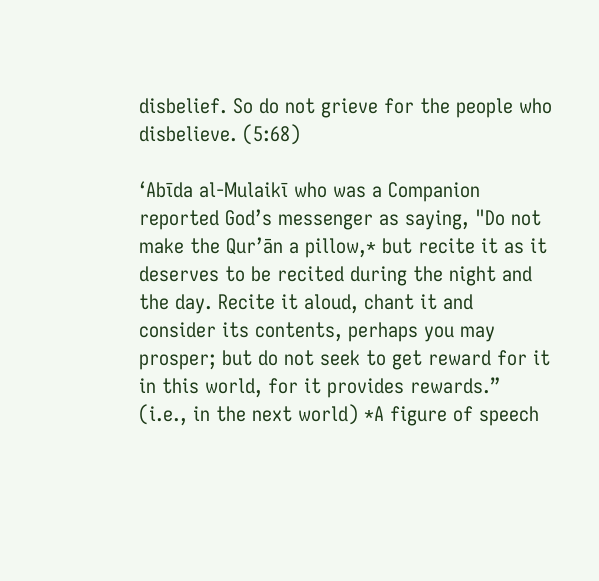disbelief. So do not grieve for the people who disbelieve. (5:68)

‘Abīda al-Mulaikī who was a Companion reported God’s messenger as saying, "Do not make the Qur’ān a pillow,* but recite it as it deserves to be recited during the night and the day. Recite it aloud, chant it and consider its contents, perhaps you may prosper; but do not seek to get reward for it in this world, for it provides rewards.” (i.e., in the next world) *A figure of speech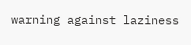warning against laziness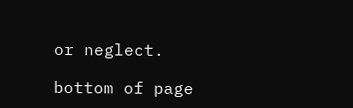or neglect.

bottom of page